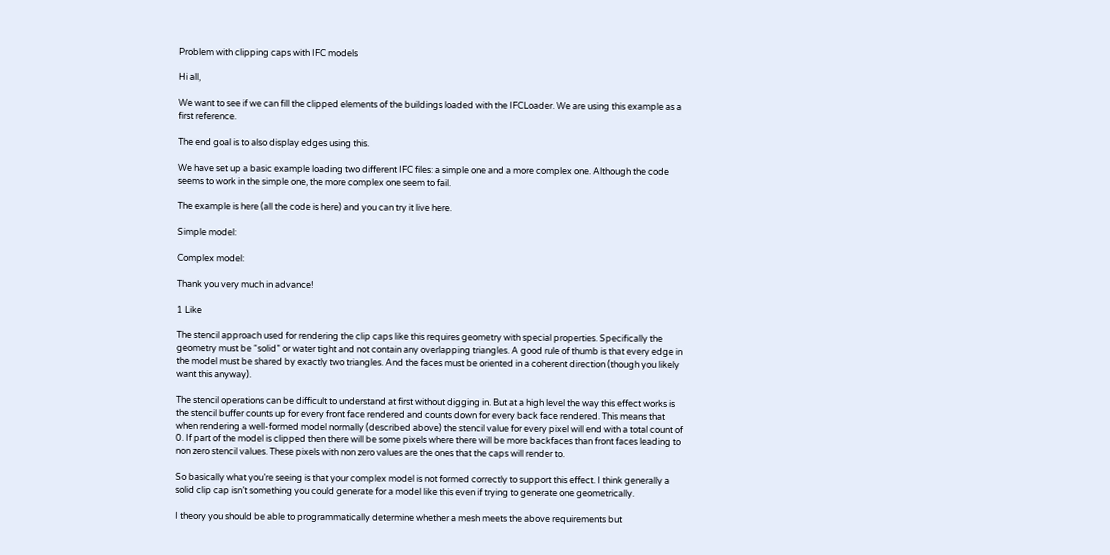Problem with clipping caps with IFC models

Hi all,

We want to see if we can fill the clipped elements of the buildings loaded with the IFCLoader. We are using this example as a first reference.

The end goal is to also display edges using this.

We have set up a basic example loading two different IFC files: a simple one and a more complex one. Although the code seems to work in the simple one, the more complex one seem to fail.

The example is here (all the code is here) and you can try it live here.

Simple model:

Complex model:

Thank you very much in advance!

1 Like

The stencil approach used for rendering the clip caps like this requires geometry with special properties. Specifically the geometry must be “solid” or water tight and not contain any overlapping triangles. A good rule of thumb is that every edge in the model must be shared by exactly two triangles. And the faces must be oriented in a coherent direction (though you likely want this anyway).

The stencil operations can be difficult to understand at first without digging in. But at a high level the way this effect works is the stencil buffer counts up for every front face rendered and counts down for every back face rendered. This means that when rendering a well-formed model normally (described above) the stencil value for every pixel will end with a total count of 0. If part of the model is clipped then there will be some pixels where there will be more backfaces than front faces leading to non zero stencil values. These pixels with non zero values are the ones that the caps will render to.

So basically what you’re seeing is that your complex model is not formed correctly to support this effect. I think generally a solid clip cap isn’t something you could generate for a model like this even if trying to generate one geometrically.

I theory you should be able to programmatically determine whether a mesh meets the above requirements but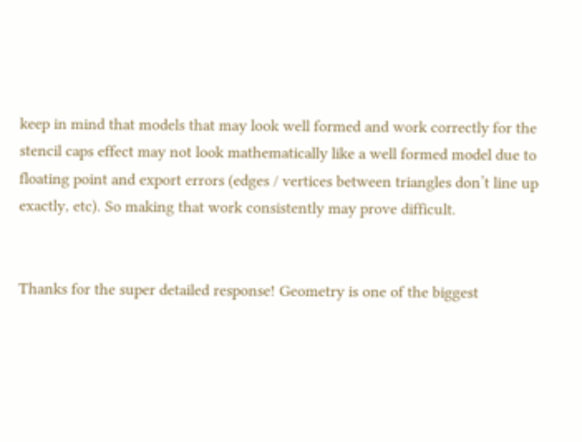keep in mind that models that may look well formed and work correctly for the stencil caps effect may not look mathematically like a well formed model due to floating point and export errors (edges / vertices between triangles don’t line up exactly, etc). So making that work consistently may prove difficult.


Thanks for the super detailed response! Geometry is one of the biggest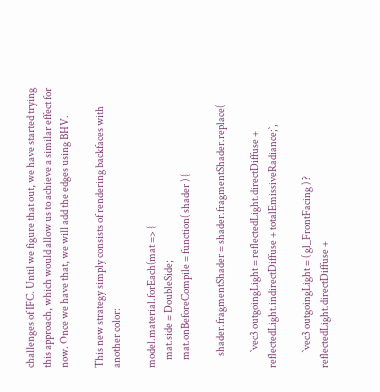challenges of IFC. Until we figure that out, we have started trying this approach, which would allow us to achieve a similar effect for now. Once we have that, we will add the edges using BHV.

This new strategy simply consists of rendering backfaces with another color:

model.material.forEach(mat => {
    mat.side = DoubleSide;
    mat.onBeforeCompile = function( shader ) {

      shader.fragmentShader = shader.fragmentShader.replace(

        `vec3 outgoingLight = reflectedLight.directDiffuse + reflectedLight.indirectDiffuse + totalEmissiveRadiance;`,

        `vec3 outgoingLight = ( gl_FrontFacing ) ? reflectedLight.directDiffuse +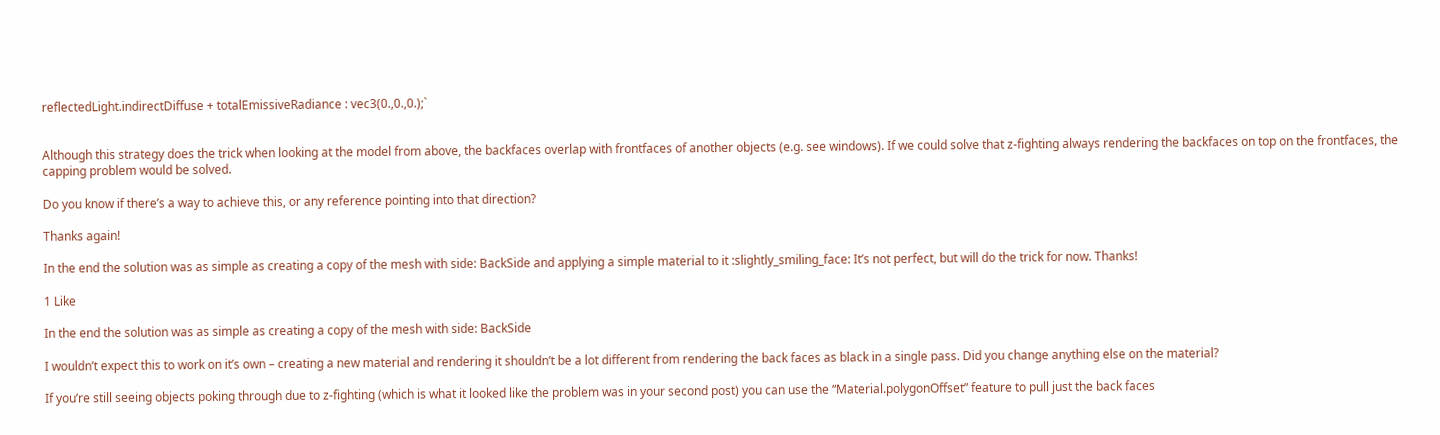reflectedLight.indirectDiffuse + totalEmissiveRadiance : vec3(0.,0.,0.);`


Although this strategy does the trick when looking at the model from above, the backfaces overlap with frontfaces of another objects (e.g. see windows). If we could solve that z-fighting always rendering the backfaces on top on the frontfaces, the capping problem would be solved.

Do you know if there’s a way to achieve this, or any reference pointing into that direction?

Thanks again!

In the end the solution was as simple as creating a copy of the mesh with side: BackSide and applying a simple material to it :slightly_smiling_face: It’s not perfect, but will do the trick for now. Thanks!

1 Like

In the end the solution was as simple as creating a copy of the mesh with side: BackSide

I wouldn’t expect this to work on it’s own – creating a new material and rendering it shouldn’t be a lot different from rendering the back faces as black in a single pass. Did you change anything else on the material?

If you’re still seeing objects poking through due to z-fighting (which is what it looked like the problem was in your second post) you can use the “Material.polygonOffset” feature to pull just the back faces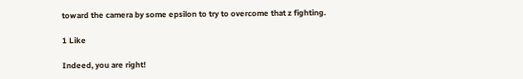toward the camera by some epsilon to try to overcome that z fighting.

1 Like

Indeed, you are right!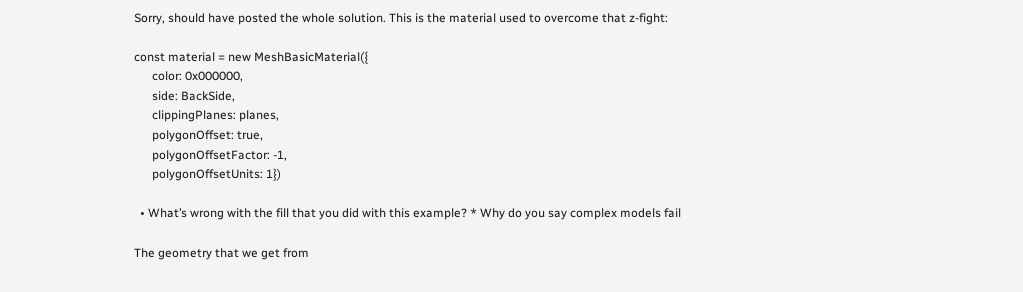Sorry, should have posted the whole solution. This is the material used to overcome that z-fight:

const material = new MeshBasicMaterial({
      color: 0x000000,
      side: BackSide,
      clippingPlanes: planes,
      polygonOffset: true,
      polygonOffsetFactor: -1,
      polygonOffsetUnits: 1})

  • What’s wrong with the fill that you did with this example? * Why do you say complex models fail

The geometry that we get from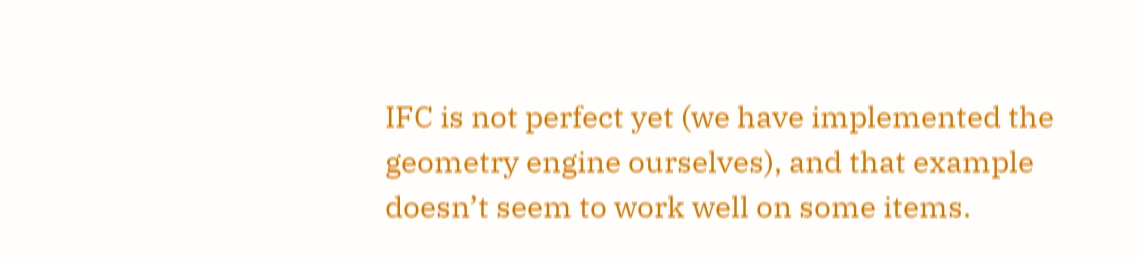IFC is not perfect yet (we have implemented the geometry engine ourselves), and that example doesn’t seem to work well on some items.